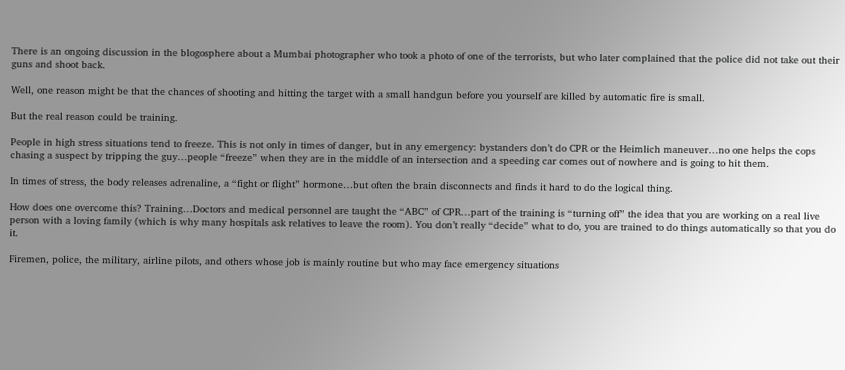There is an ongoing discussion in the blogosphere about a Mumbai photographer who took a photo of one of the terrorists, but who later complained that the police did not take out their guns and shoot back.

Well, one reason might be that the chances of shooting and hitting the target with a small handgun before you yourself are killed by automatic fire is small.

But the real reason could be training.

People in high stress situations tend to freeze. This is not only in times of danger, but in any emergency: bystanders don’t do CPR or the Heimlich maneuver…no one helps the cops chasing a suspect by tripping the guy…people “freeze” when they are in the middle of an intersection and a speeding car comes out of nowhere and is going to hit them.

In times of stress, the body releases adrenaline, a “fight or flight” hormone…but often the brain disconnects and finds it hard to do the logical thing.

How does one overcome this? Training…Doctors and medical personnel are taught the “ABC” of CPR…part of the training is “turning off” the idea that you are working on a real live person with a loving family (which is why many hospitals ask relatives to leave the room). You don’t really “decide” what to do, you are trained to do things automatically so that you do it.

Firemen, police, the military, airline pilots, and others whose job is mainly routine but who may face emergency situations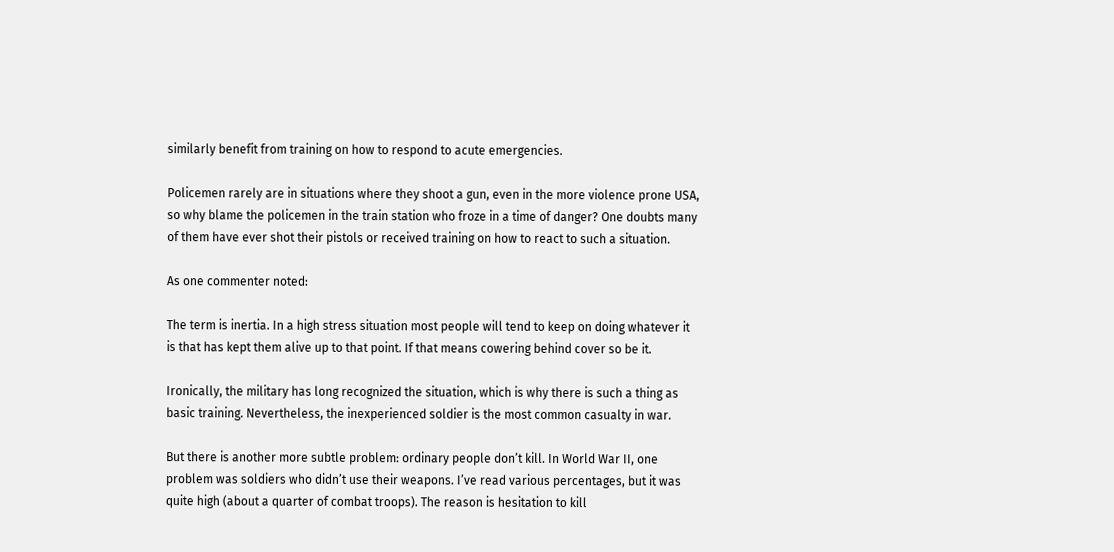similarly benefit from training on how to respond to acute emergencies.

Policemen rarely are in situations where they shoot a gun, even in the more violence prone USA, so why blame the policemen in the train station who froze in a time of danger? One doubts many of them have ever shot their pistols or received training on how to react to such a situation.

As one commenter noted:

The term is inertia. In a high stress situation most people will tend to keep on doing whatever it is that has kept them alive up to that point. If that means cowering behind cover so be it.

Ironically, the military has long recognized the situation, which is why there is such a thing as basic training. Nevertheless, the inexperienced soldier is the most common casualty in war.

But there is another more subtle problem: ordinary people don’t kill. In World War II, one problem was soldiers who didn’t use their weapons. I’ve read various percentages, but it was quite high (about a quarter of combat troops). The reason is hesitation to kill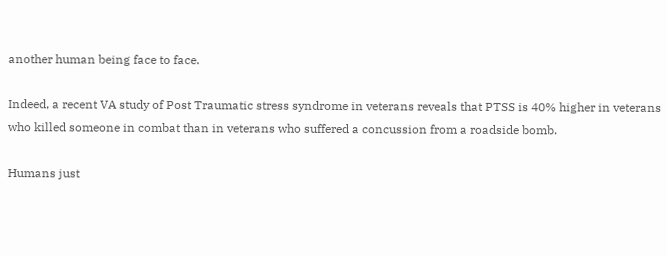another human being face to face.

Indeed, a recent VA study of Post Traumatic stress syndrome in veterans reveals that PTSS is 40% higher in veterans who killed someone in combat than in veterans who suffered a concussion from a roadside bomb.

Humans just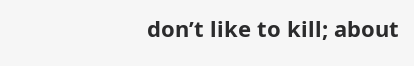don’t like to kill; about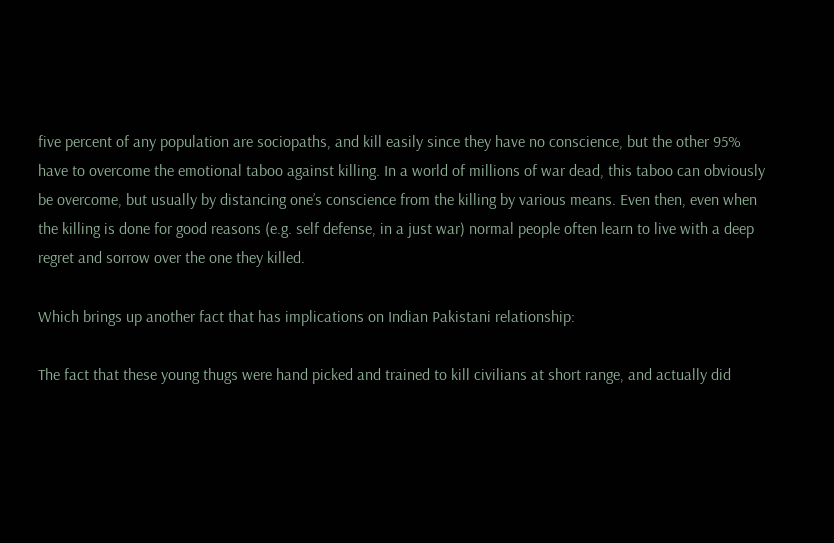five percent of any population are sociopaths, and kill easily since they have no conscience, but the other 95% have to overcome the emotional taboo against killing. In a world of millions of war dead, this taboo can obviously be overcome, but usually by distancing one’s conscience from the killing by various means. Even then, even when the killing is done for good reasons (e.g. self defense, in a just war) normal people often learn to live with a deep regret and sorrow over the one they killed.

Which brings up another fact that has implications on Indian Pakistani relationship:

The fact that these young thugs were hand picked and trained to kill civilians at short range, and actually did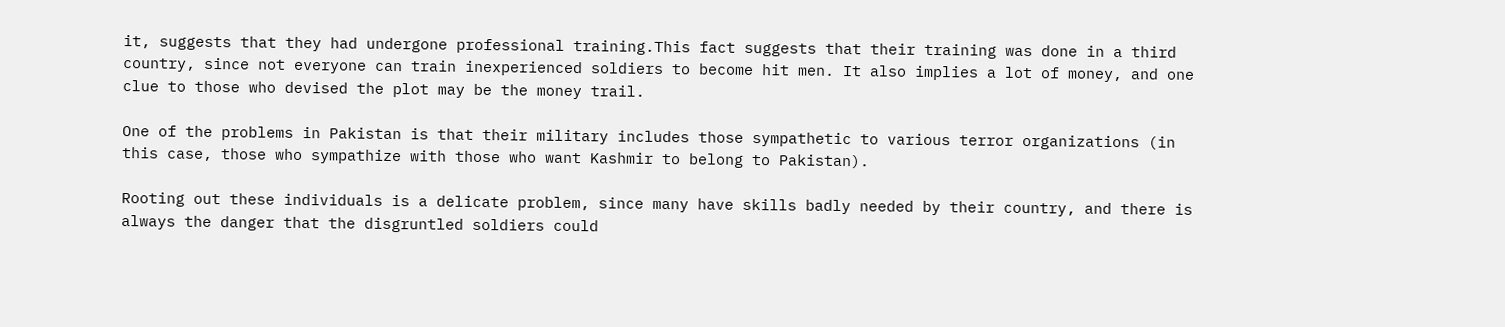it, suggests that they had undergone professional training.This fact suggests that their training was done in a third country, since not everyone can train inexperienced soldiers to become hit men. It also implies a lot of money, and one clue to those who devised the plot may be the money trail.

One of the problems in Pakistan is that their military includes those sympathetic to various terror organizations (in this case, those who sympathize with those who want Kashmir to belong to Pakistan).

Rooting out these individuals is a delicate problem, since many have skills badly needed by their country, and there is always the danger that the disgruntled soldiers could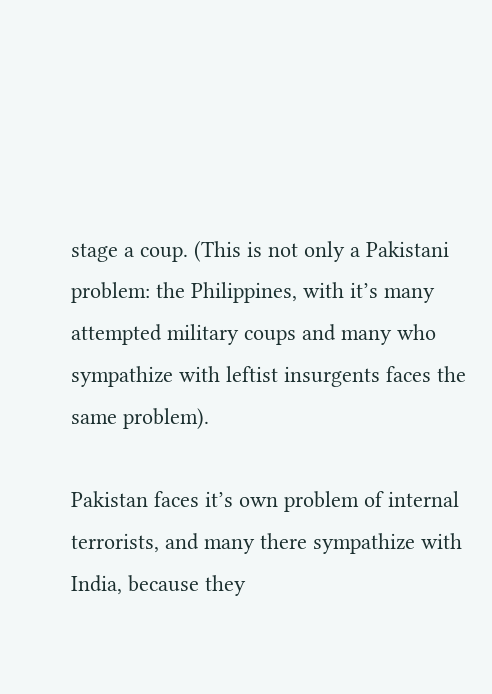stage a coup. (This is not only a Pakistani problem: the Philippines, with it’s many attempted military coups and many who sympathize with leftist insurgents faces the same problem).

Pakistan faces it’s own problem of internal terrorists, and many there sympathize with India, because they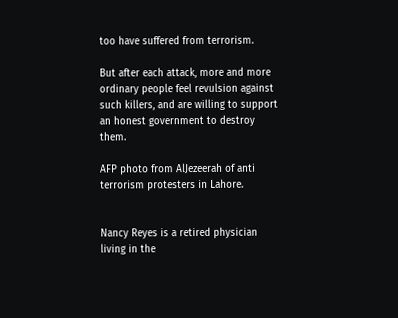too have suffered from terrorism.

But after each attack, more and more ordinary people feel revulsion against such killers, and are willing to support an honest government to destroy them.

AFP photo from AlJezeerah of anti terrorism protesters in Lahore.


Nancy Reyes is a retired physician living in the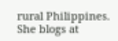rural Philippines. She blogs at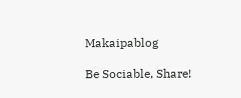Makaipablog

Be Sociable, Share!